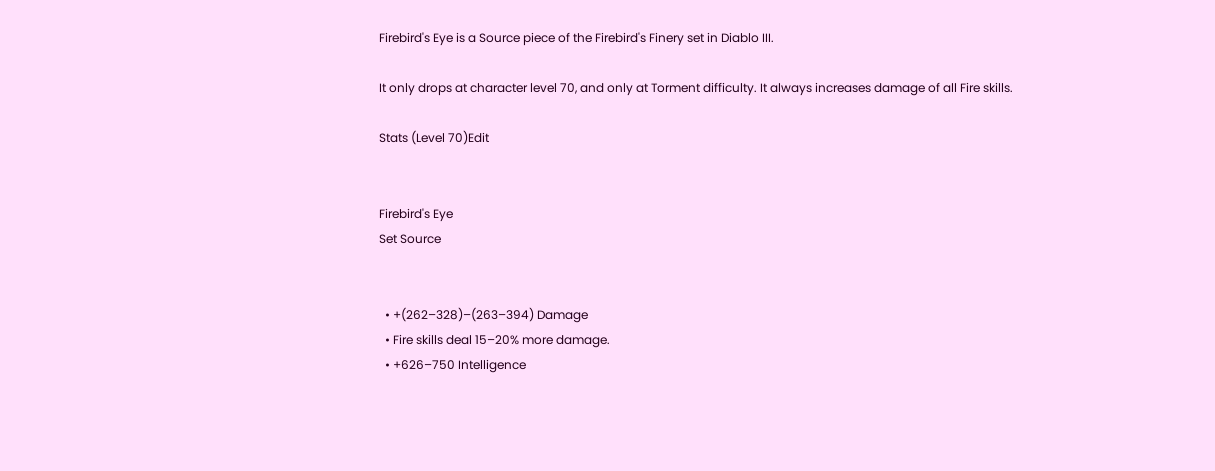Firebird's Eye is a Source piece of the Firebird's Finery set in Diablo III.

It only drops at character level 70, and only at Torment difficulty. It always increases damage of all Fire skills.

Stats (Level 70)Edit


Firebird's Eye
Set Source


  • +(262–328)–(263–394) Damage
  • Fire skills deal 15–20% more damage.
  • +626–750 Intelligence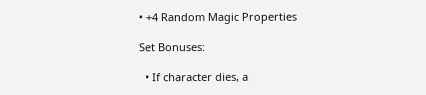• +4 Random Magic Properties

Set Bonuses:

  • If character dies, a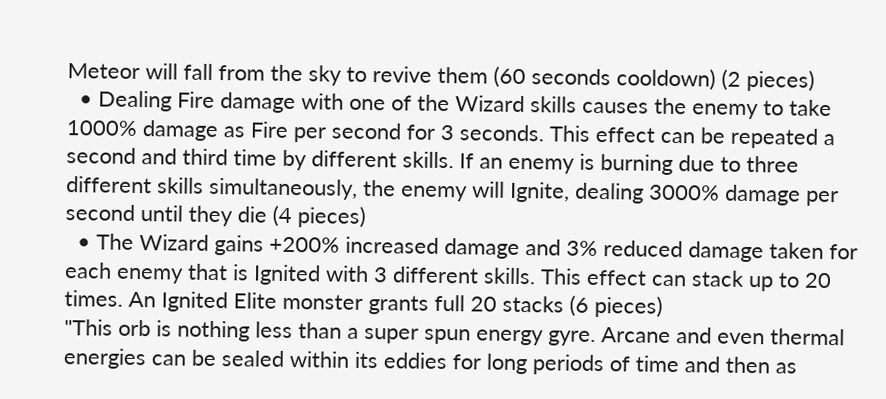Meteor will fall from the sky to revive them (60 seconds cooldown) (2 pieces)
  • Dealing Fire damage with one of the Wizard skills causes the enemy to take 1000% damage as Fire per second for 3 seconds. This effect can be repeated a second and third time by different skills. If an enemy is burning due to three different skills simultaneously, the enemy will Ignite, dealing 3000% damage per second until they die (4 pieces)
  • The Wizard gains +200% increased damage and 3% reduced damage taken for each enemy that is Ignited with 3 different skills. This effect can stack up to 20 times. An Ignited Elite monster grants full 20 stacks (6 pieces)
"This orb is nothing less than a super spun energy gyre. Arcane and even thermal energies can be sealed within its eddies for long periods of time and then as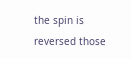the spin is reversed those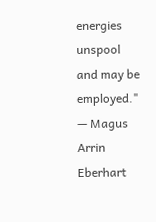energies unspool and may be employed." — Magus Arrin Eberhart